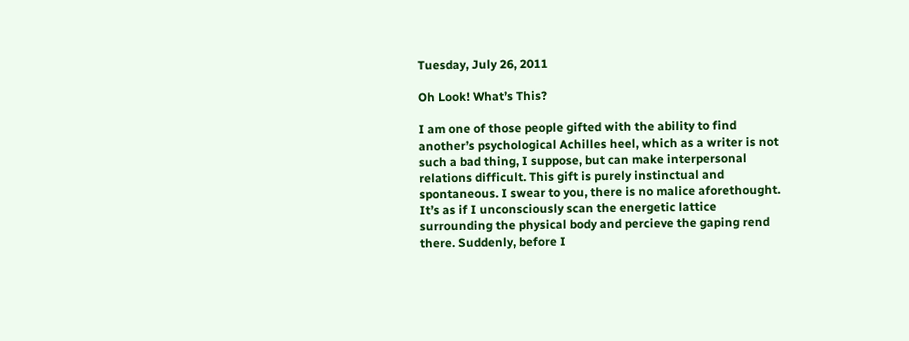Tuesday, July 26, 2011

Oh Look! What’s This?

I am one of those people gifted with the ability to find another’s psychological Achilles heel, which as a writer is not such a bad thing, I suppose, but can make interpersonal relations difficult. This gift is purely instinctual and spontaneous. I swear to you, there is no malice aforethought. It’s as if I unconsciously scan the energetic lattice surrounding the physical body and percieve the gaping rend there. Suddenly, before I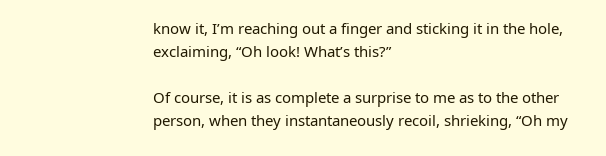know it, I’m reaching out a finger and sticking it in the hole, exclaiming, “Oh look! What’s this?”

Of course, it is as complete a surprise to me as to the other person, when they instantaneously recoil, shrieking, “Oh my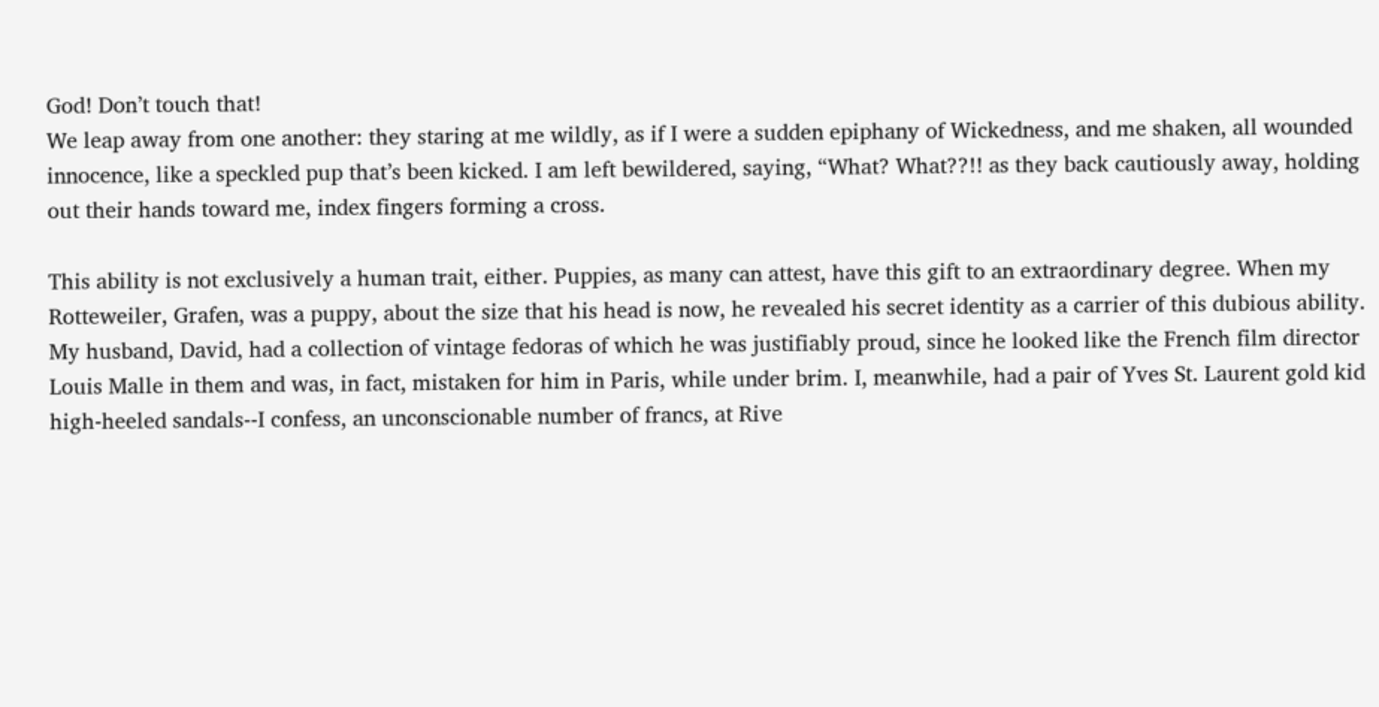God! Don’t touch that!
We leap away from one another: they staring at me wildly, as if I were a sudden epiphany of Wickedness, and me shaken, all wounded innocence, like a speckled pup that’s been kicked. I am left bewildered, saying, “What? What??!! as they back cautiously away, holding out their hands toward me, index fingers forming a cross.

This ability is not exclusively a human trait, either. Puppies, as many can attest, have this gift to an extraordinary degree. When my Rotteweiler, Grafen, was a puppy, about the size that his head is now, he revealed his secret identity as a carrier of this dubious ability.
My husband, David, had a collection of vintage fedoras of which he was justifiably proud, since he looked like the French film director Louis Malle in them and was, in fact, mistaken for him in Paris, while under brim. I, meanwhile, had a pair of Yves St. Laurent gold kid high-heeled sandals--I confess, an unconscionable number of francs, at Rive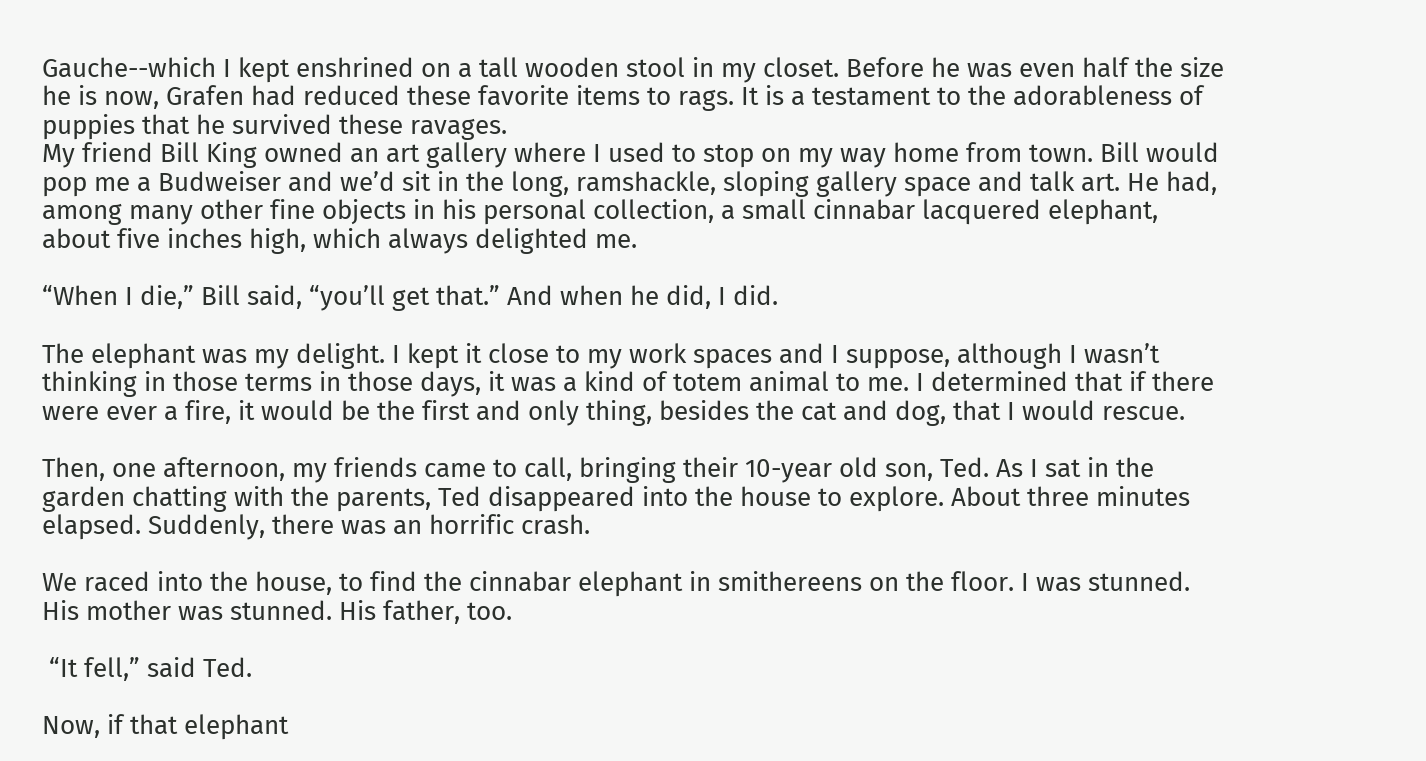Gauche--which I kept enshrined on a tall wooden stool in my closet. Before he was even half the size he is now, Grafen had reduced these favorite items to rags. It is a testament to the adorableness of puppies that he survived these ravages.
My friend Bill King owned an art gallery where I used to stop on my way home from town. Bill would pop me a Budweiser and we’d sit in the long, ramshackle, sloping gallery space and talk art. He had, among many other fine objects in his personal collection, a small cinnabar lacquered elephant, about five inches high, which always delighted me.

“When I die,” Bill said, “you’ll get that.” And when he did, I did.

The elephant was my delight. I kept it close to my work spaces and I suppose, although I wasn’t thinking in those terms in those days, it was a kind of totem animal to me. I determined that if there were ever a fire, it would be the first and only thing, besides the cat and dog, that I would rescue.

Then, one afternoon, my friends came to call, bringing their 10-year old son, Ted. As I sat in the garden chatting with the parents, Ted disappeared into the house to explore. About three minutes elapsed. Suddenly, there was an horrific crash.

We raced into the house, to find the cinnabar elephant in smithereens on the floor. I was stunned. His mother was stunned. His father, too.

 “It fell,” said Ted.

Now, if that elephant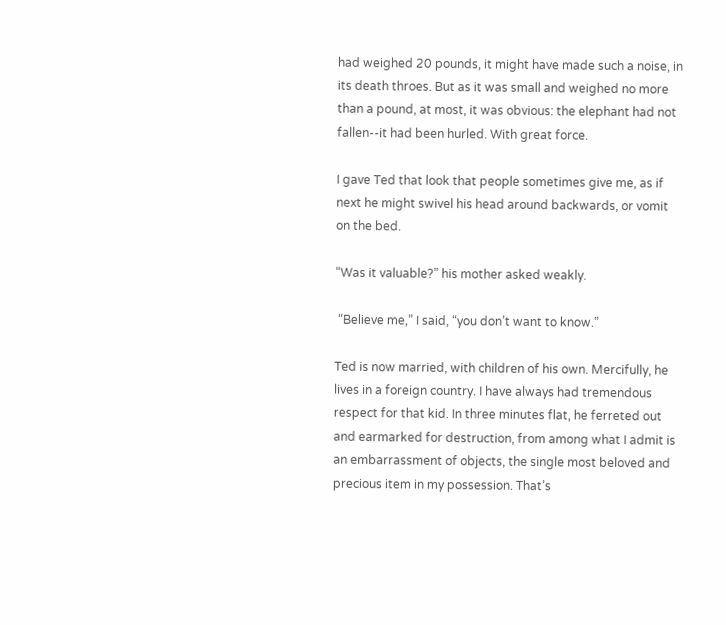had weighed 20 pounds, it might have made such a noise, in its death throes. But as it was small and weighed no more than a pound, at most, it was obvious: the elephant had not fallen--it had been hurled. With great force.

I gave Ted that look that people sometimes give me, as if next he might swivel his head around backwards, or vomit on the bed.

“Was it valuable?” his mother asked weakly.

 “Believe me,” I said, “you don’t want to know.”

Ted is now married, with children of his own. Mercifully, he lives in a foreign country. I have always had tremendous respect for that kid. In three minutes flat, he ferreted out and earmarked for destruction, from among what I admit is an embarrassment of objects, the single most beloved and precious item in my possession. That’s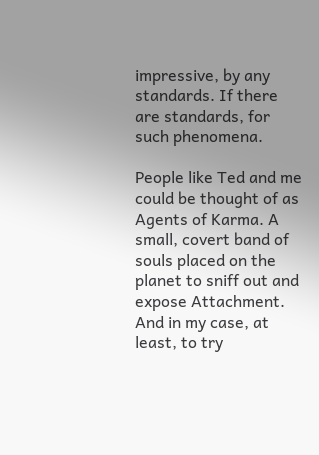impressive, by any standards. If there are standards, for such phenomena.

People like Ted and me could be thought of as Agents of Karma. A small, covert band of souls placed on the planet to sniff out and expose Attachment. And in my case, at least, to try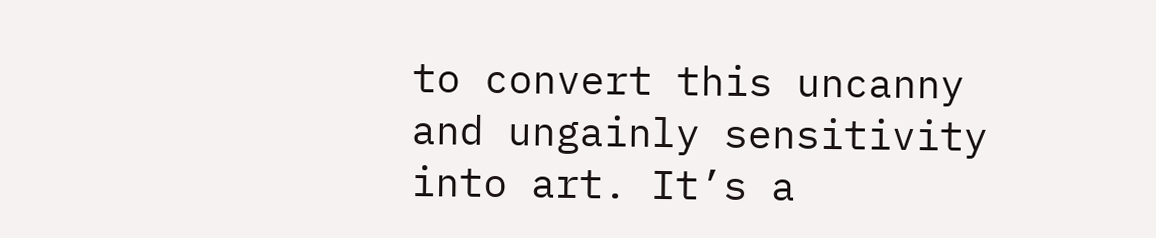to convert this uncanny and ungainly sensitivity into art. It’s a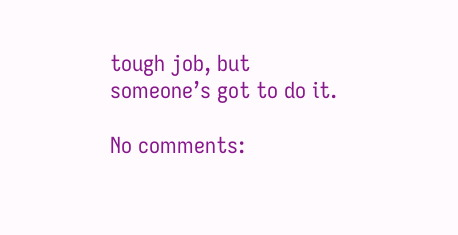tough job, but someone’s got to do it.

No comments: